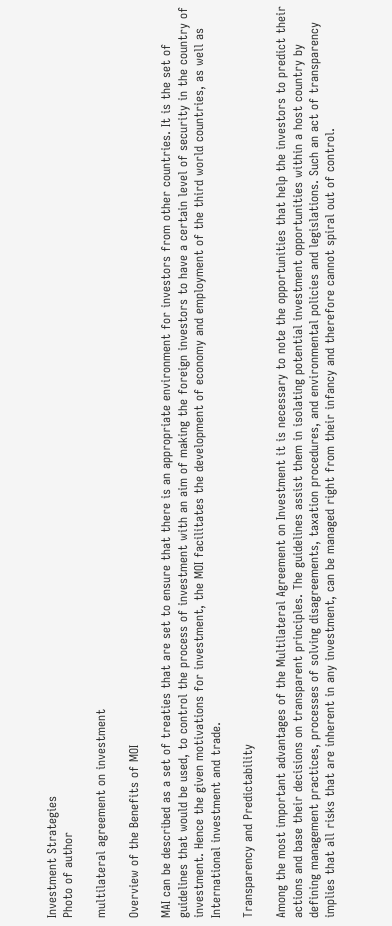Investment Strategies
Photo of author

multilateral agreement on investment

Overview of the Benefits of MOI

MAI can be described as a set of treaties that are set to ensure that there is an appropriate environment for investors from other countries. It is the set of guidelines that would be used, to control the process of investment with an aim of making the foreign investors to have a certain level of security in the country of investment. Hence the given motivations for investment, the MOI facilitates the development of economy and employment of the third world countries, as well as International investment and trade.

Transparency and Predictability

Among the most important advantages of the Multilateral Agreement on Investment it is necessary to note the opportunities that help the investors to predict their actions and base their decisions on transparent principles. The guidelines assist them in isolating potential investment opportunities within a host country by defining management practices, processes of solving disagreements, taxation procedures, and environmental policies and legislations. Such an act of transparency implies that all risks that are inherent in any investment, can be managed right from their infancy and therefore cannot spiral out of control.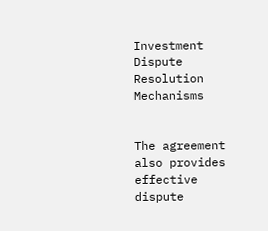Investment Dispute Resolution Mechanisms


The agreement also provides effective dispute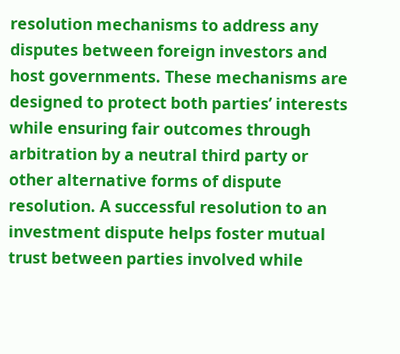resolution mechanisms to address any disputes between foreign investors and host governments. These mechanisms are designed to protect both parties’ interests while ensuring fair outcomes through arbitration by a neutral third party or other alternative forms of dispute resolution. A successful resolution to an investment dispute helps foster mutual trust between parties involved while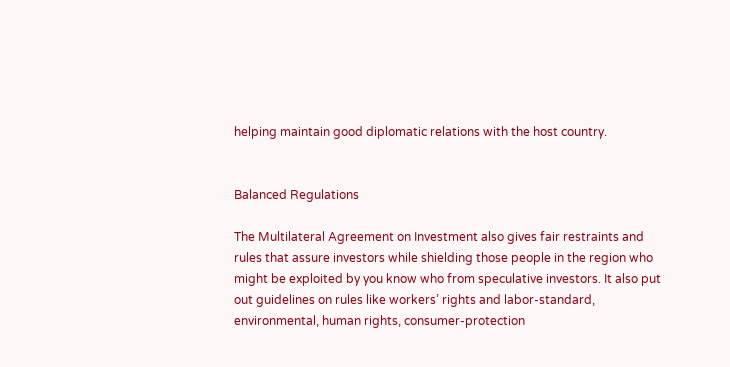helping maintain good diplomatic relations with the host country.


Balanced Regulations

The Multilateral Agreement on Investment also gives fair restraints and rules that assure investors while shielding those people in the region who might be exploited by you know who from speculative investors. It also put out guidelines on rules like workers’ rights and labor-standard, environmental, human rights, consumer-protection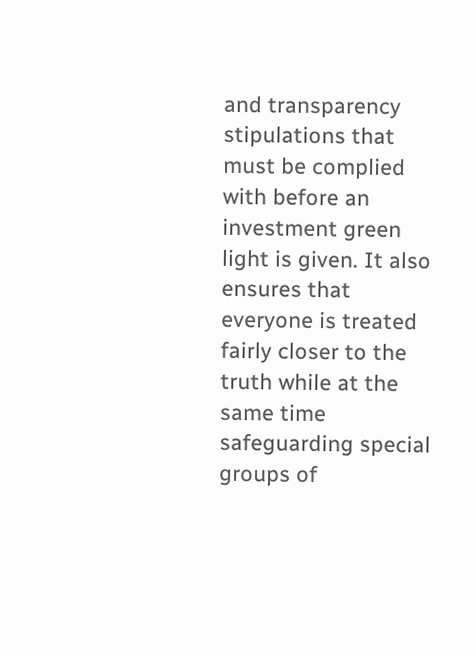and transparency stipulations that must be complied with before an investment green light is given. It also ensures that everyone is treated fairly closer to the truth while at the same time safeguarding special groups of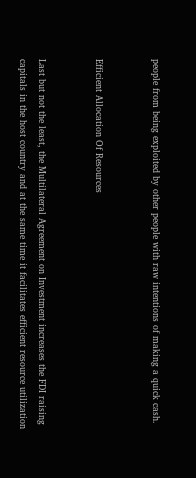people from being exploited by other people with raw intentions of making a quick cash.


Efficient Allocation Of Resources


Last but not the least, the Multilateral Agreement on Investment increases the FDI raising capitals in the host country and at the same time it facilitates efficient resource utilization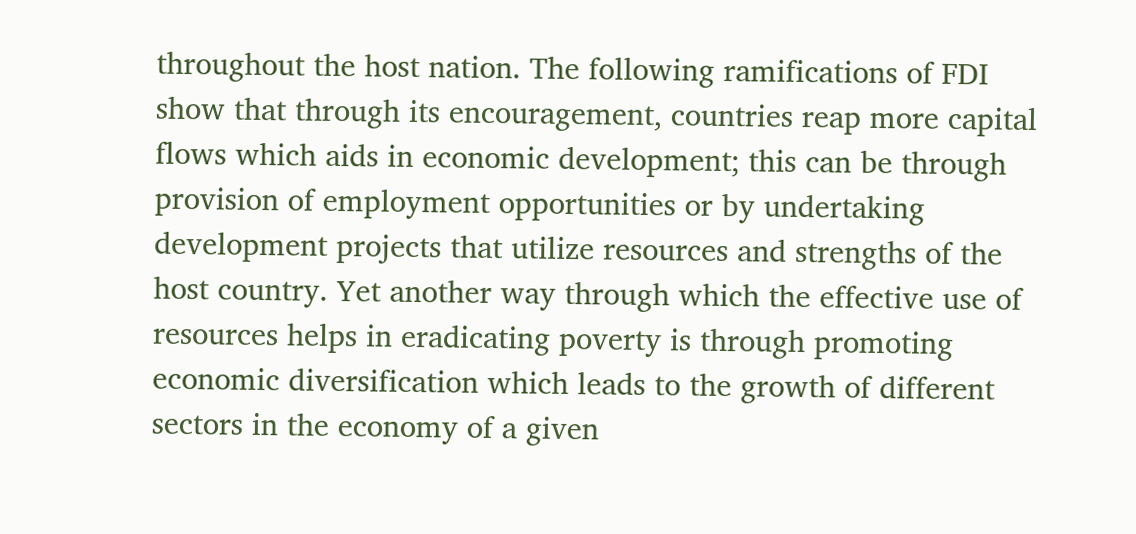throughout the host nation. The following ramifications of FDI show that through its encouragement, countries reap more capital flows which aids in economic development; this can be through provision of employment opportunities or by undertaking development projects that utilize resources and strengths of the host country. Yet another way through which the effective use of resources helps in eradicating poverty is through promoting economic diversification which leads to the growth of different sectors in the economy of a given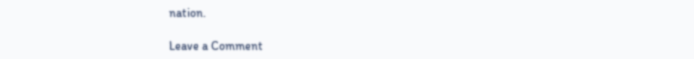nation.

Leave a Comment